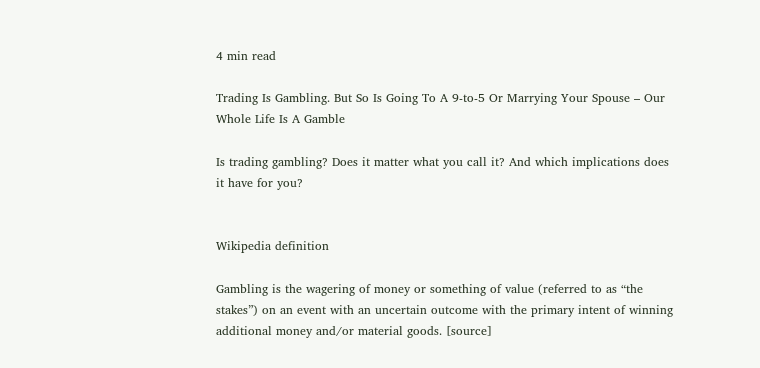4 min read

Trading Is Gambling. But So Is Going To A 9-to-5 Or Marrying Your Spouse – Our Whole Life Is A Gamble

Is trading gambling? Does it matter what you call it? And which implications does it have for you?


Wikipedia definition

Gambling is the wagering of money or something of value (referred to as “the stakes”) on an event with an uncertain outcome with the primary intent of winning additional money and/or material goods. [source]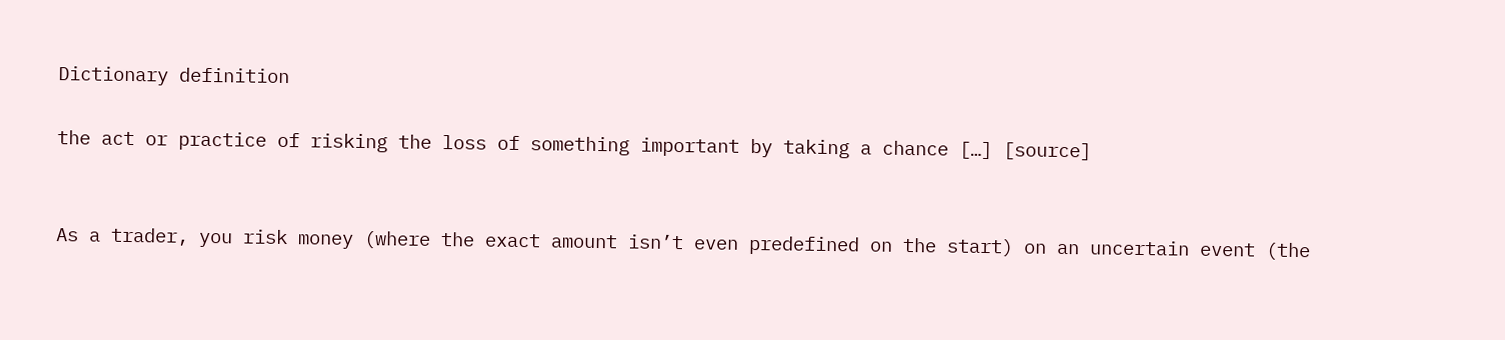Dictionary definition

the act or practice of risking the loss of something important by taking a chance […] [source]


As a trader, you risk money (where the exact amount isn’t even predefined on the start) on an uncertain event (the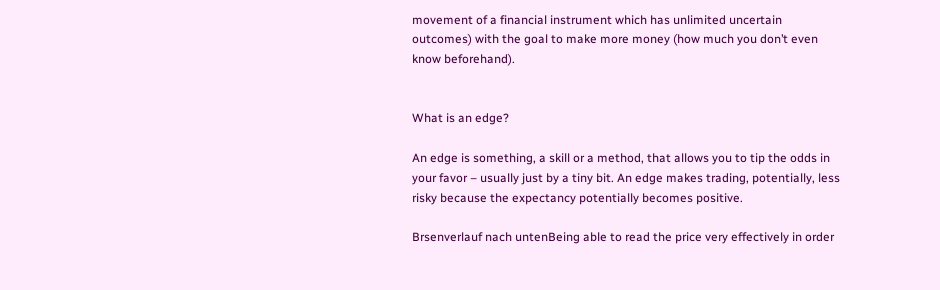movement of a financial instrument which has unlimited uncertain outcomes) with the goal to make more money (how much you don’t even know beforehand).


What is an edge?

An edge is something, a skill or a method, that allows you to tip the odds in your favor – usually just by a tiny bit. An edge makes trading, potentially, less risky because the expectancy potentially becomes positive.

Brsenverlauf nach untenBeing able to read the price very effectively in order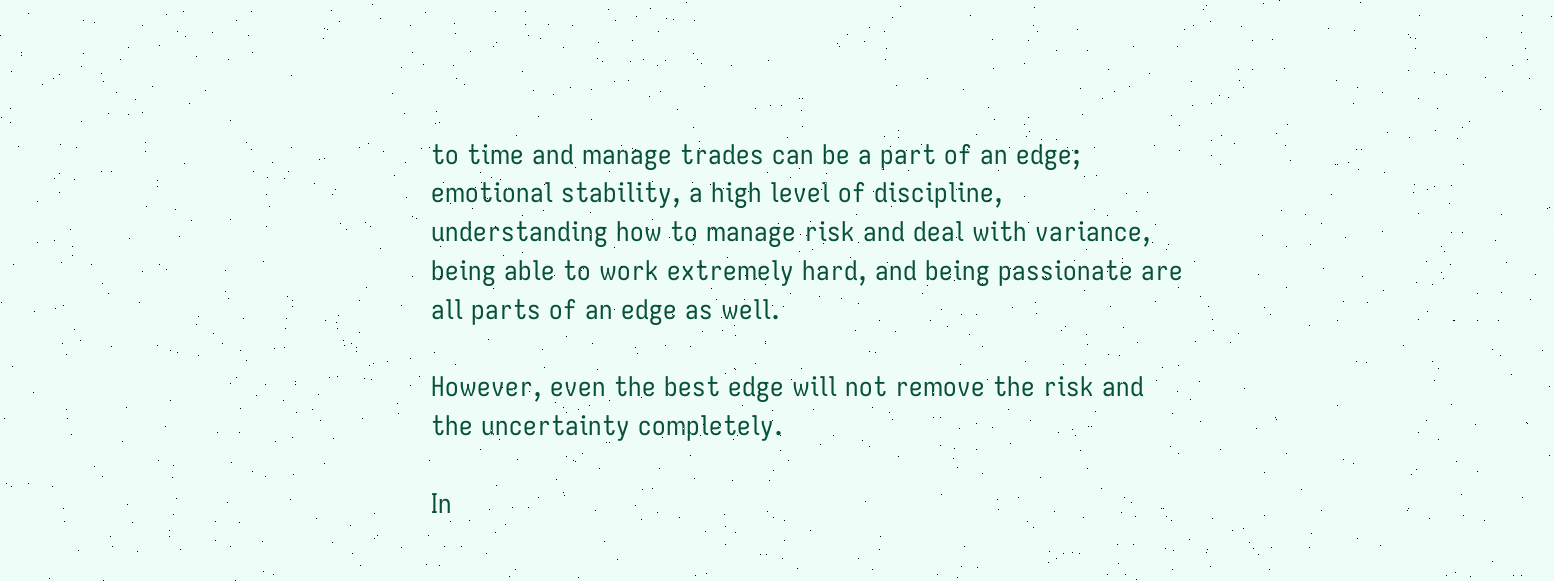to time and manage trades can be a part of an edge; emotional stability, a high level of discipline, understanding how to manage risk and deal with variance, being able to work extremely hard, and being passionate are all parts of an edge as well.

However, even the best edge will not remove the risk and the uncertainty completely.

In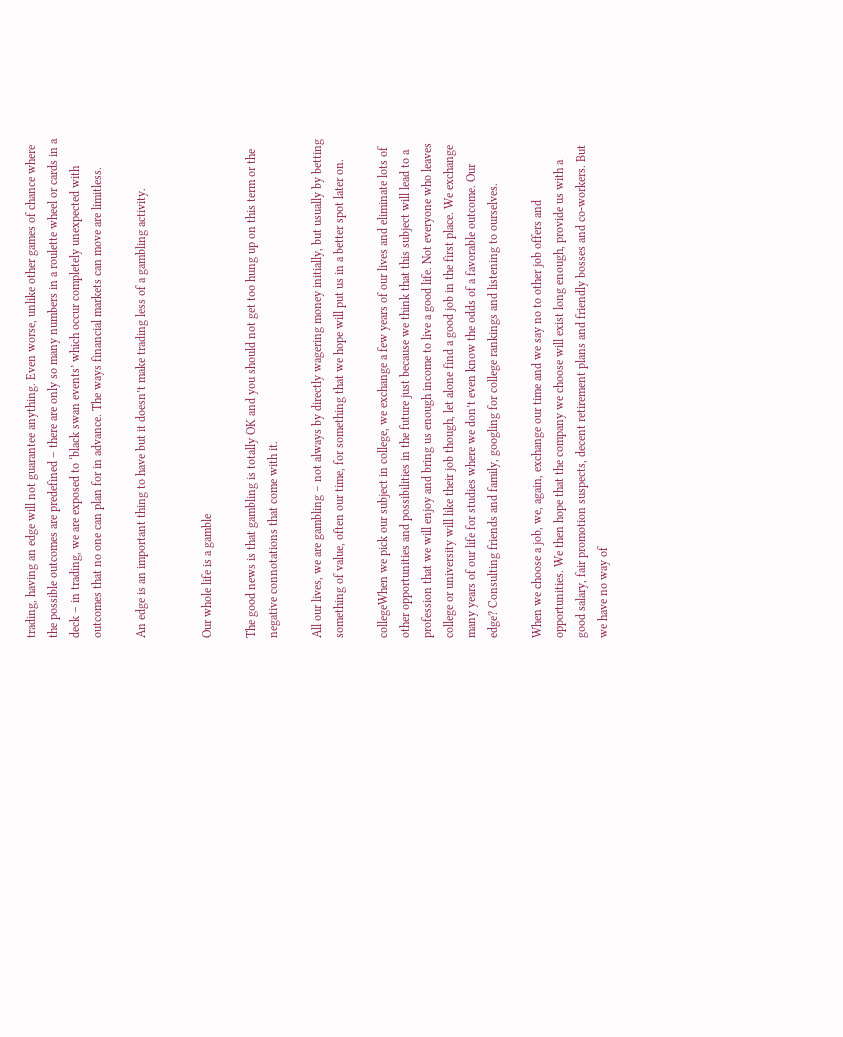trading, having an edge will not guarantee anything. Even worse, unlike other games of chance where the possible outcomes are predefined – there are only so many numbers in a roulette wheel or cards in a deck – in trading, we are exposed to ‘black swan events’ which occur completely unexpected with outcomes that no one can plan for in advance. The ways financial markets can move are limitless.

An edge is an important thing to have but it doesn’t make trading less of a gambling activity.


Our whole life is a gamble

The good news is that gambling is totally OK and you should not get too hung up on this term or the negative connotations that come with it.

All our lives, we are gambling – not always by directly wagering money initially, but usually by betting something of value, often our time, for something that we hope will put us in a better spot later on.

collegeWhen we pick our subject in college, we exchange a few years of our lives and eliminate lots of other opportunities and possibilities in the future just because we think that this subject will lead to a profession that we will enjoy and bring us enough income to live a good life. Not everyone who leaves college or university will like their job though, let alone find a good job in the first place. We exchange many years of our life for studies where we don’t even know the odds of a favorable outcome. Our edge? Consulting friends and family, googling for college rankings and listening to ourselves.

When we choose a job, we, again, exchange our time and we say no to other job offers and opportunities. We then hope that the company we choose will exist long enough, provide us with a good salary, fair promotion suspects, decent retirement plans and friendly bosses and co-workers. But we have no way of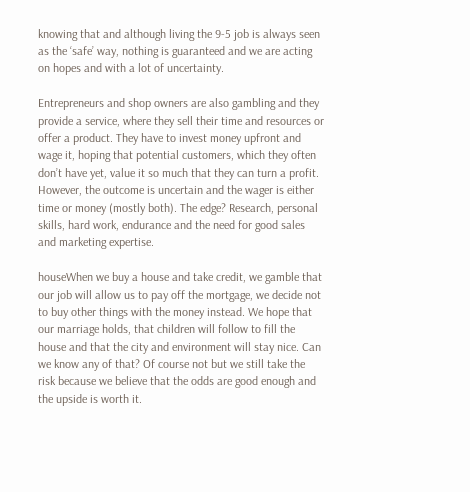knowing that and although living the 9-5 job is always seen as the ‘safe’ way, nothing is guaranteed and we are acting on hopes and with a lot of uncertainty.

Entrepreneurs and shop owners are also gambling and they provide a service, where they sell their time and resources or offer a product. They have to invest money upfront and wage it, hoping that potential customers, which they often don’t have yet, value it so much that they can turn a profit. However, the outcome is uncertain and the wager is either time or money (mostly both). The edge? Research, personal skills, hard work, endurance and the need for good sales and marketing expertise.

houseWhen we buy a house and take credit, we gamble that our job will allow us to pay off the mortgage, we decide not to buy other things with the money instead. We hope that our marriage holds, that children will follow to fill the house and that the city and environment will stay nice. Can we know any of that? Of course not but we still take the risk because we believe that the odds are good enough and the upside is worth it.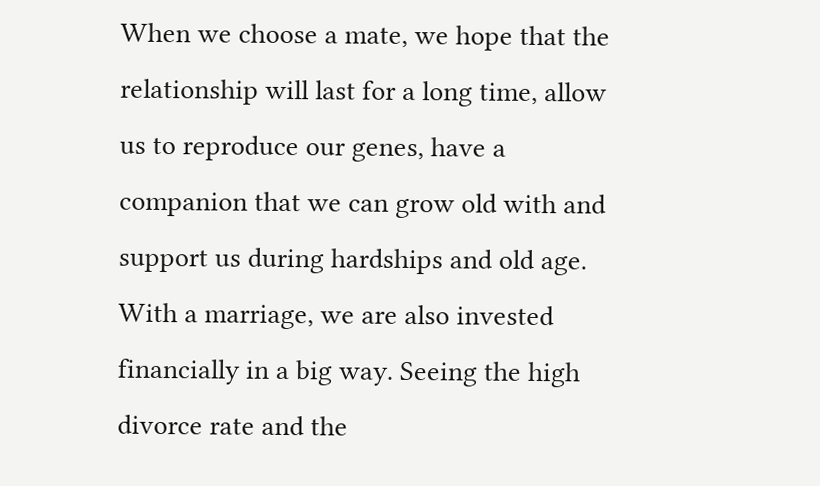When we choose a mate, we hope that the relationship will last for a long time, allow us to reproduce our genes, have a companion that we can grow old with and support us during hardships and old age. With a marriage, we are also invested financially in a big way. Seeing the high divorce rate and the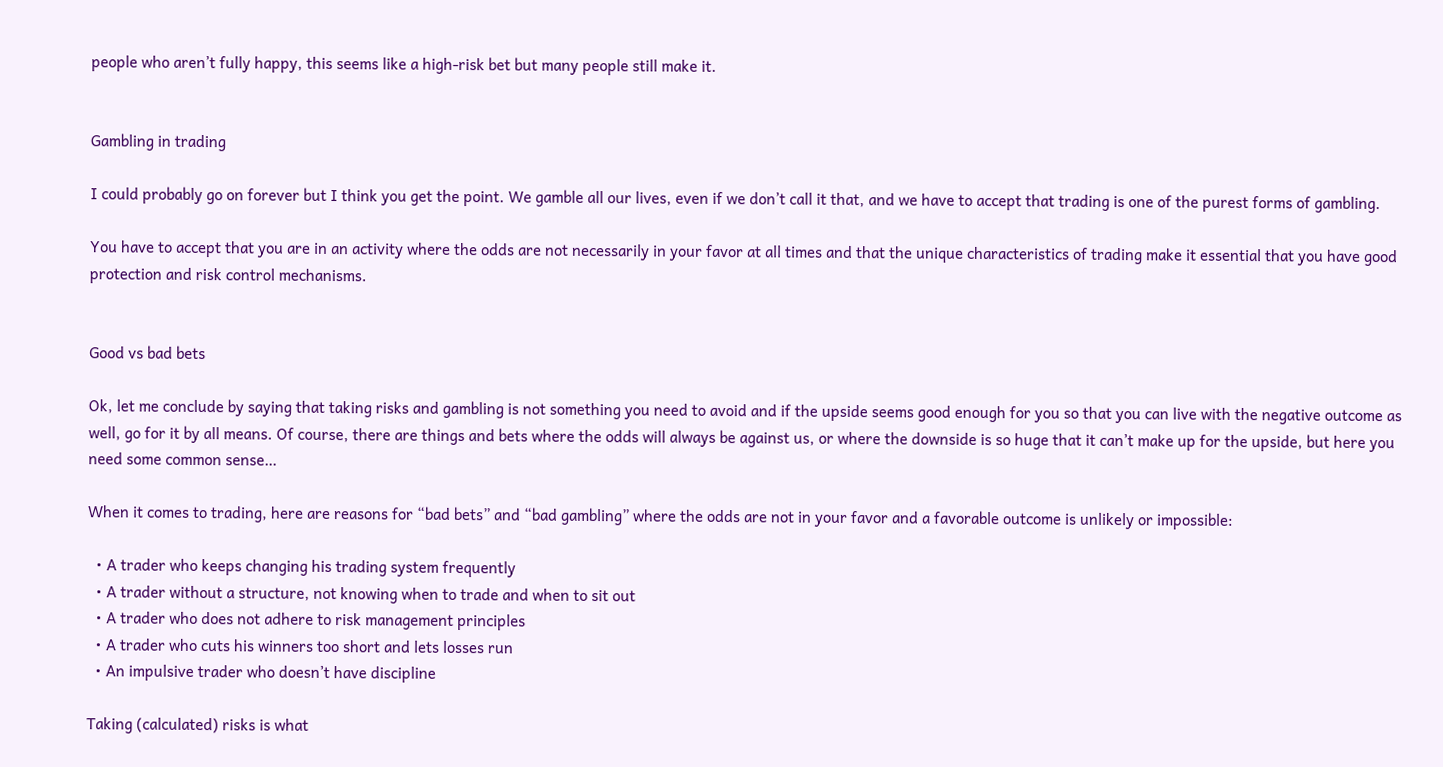people who aren’t fully happy, this seems like a high-risk bet but many people still make it.


Gambling in trading

I could probably go on forever but I think you get the point. We gamble all our lives, even if we don’t call it that, and we have to accept that trading is one of the purest forms of gambling.

You have to accept that you are in an activity where the odds are not necessarily in your favor at all times and that the unique characteristics of trading make it essential that you have good protection and risk control mechanisms.


Good vs bad bets

Ok, let me conclude by saying that taking risks and gambling is not something you need to avoid and if the upside seems good enough for you so that you can live with the negative outcome as well, go for it by all means. Of course, there are things and bets where the odds will always be against us, or where the downside is so huge that it can’t make up for the upside, but here you need some common sense…

When it comes to trading, here are reasons for “bad bets” and “bad gambling” where the odds are not in your favor and a favorable outcome is unlikely or impossible:

  • A trader who keeps changing his trading system frequently
  • A trader without a structure, not knowing when to trade and when to sit out
  • A trader who does not adhere to risk management principles
  • A trader who cuts his winners too short and lets losses run
  • An impulsive trader who doesn’t have discipline

Taking (calculated) risks is what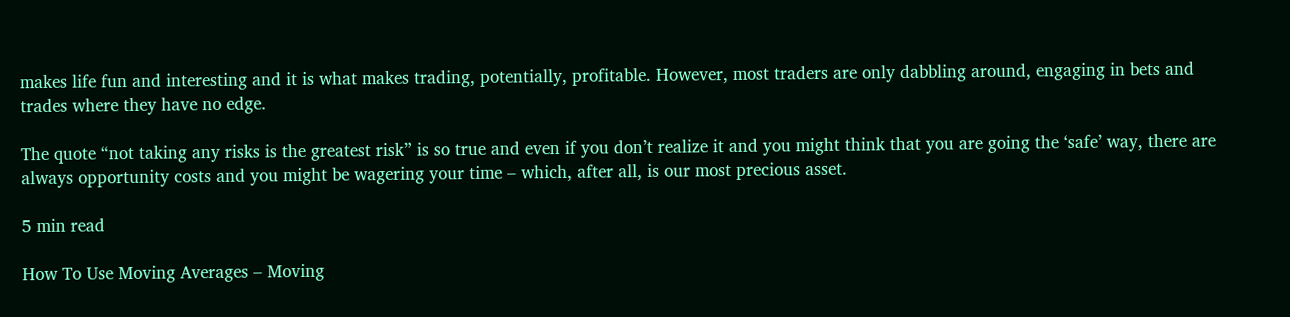makes life fun and interesting and it is what makes trading, potentially, profitable. However, most traders are only dabbling around, engaging in bets and trades where they have no edge.

The quote “not taking any risks is the greatest risk” is so true and even if you don’t realize it and you might think that you are going the ‘safe’ way, there are always opportunity costs and you might be wagering your time – which, after all, is our most precious asset.

5 min read

How To Use Moving Averages – Moving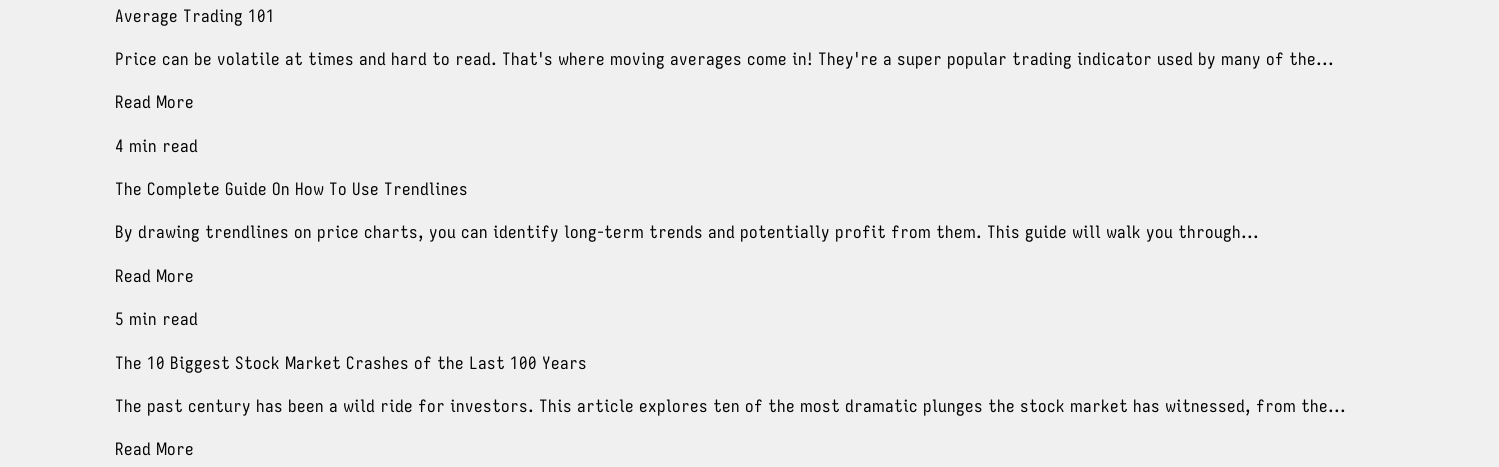Average Trading 101

Price can be volatile at times and hard to read. That's where moving averages come in! They're a super popular trading indicator used by many of the...

Read More

4 min read

The Complete Guide On How To Use Trendlines

By drawing trendlines on price charts, you can identify long-term trends and potentially profit from them. This guide will walk you through...

Read More

5 min read

The 10 Biggest Stock Market Crashes of the Last 100 Years

The past century has been a wild ride for investors. This article explores ten of the most dramatic plunges the stock market has witnessed, from the...

Read More